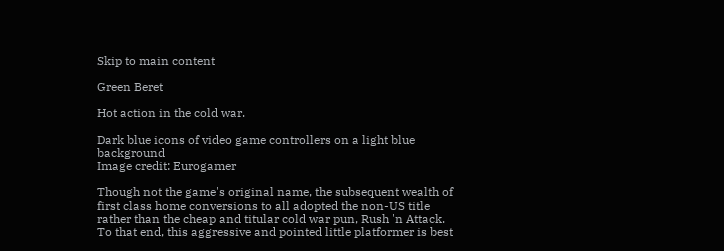Skip to main content

Green Beret

Hot action in the cold war.

Dark blue icons of video game controllers on a light blue background
Image credit: Eurogamer

Though not the game's original name, the subsequent wealth of first class home conversions to all adopted the non-US title rather than the cheap and titular cold war pun, Rush 'n Attack. To that end, this aggressive and pointed little platformer is best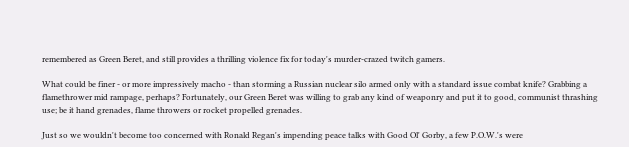remembered as Green Beret, and still provides a thrilling violence fix for today's murder-crazed twitch gamers.

What could be finer - or more impressively macho - than storming a Russian nuclear silo armed only with a standard issue combat knife? Grabbing a flamethrower mid rampage, perhaps? Fortunately, our Green Beret was willing to grab any kind of weaponry and put it to good, communist thrashing use; be it hand grenades, flame throwers or rocket propelled grenades.

Just so we wouldn't become too concerned with Ronald Regan's impending peace talks with Good Ol' Gorby, a few P.O.W.'s were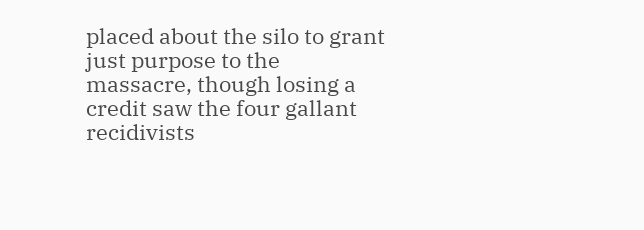placed about the silo to grant just purpose to the massacre, though losing a credit saw the four gallant recidivists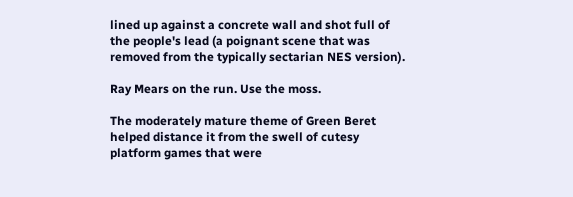lined up against a concrete wall and shot full of the people's lead (a poignant scene that was removed from the typically sectarian NES version).

Ray Mears on the run. Use the moss.

The moderately mature theme of Green Beret helped distance it from the swell of cutesy platform games that were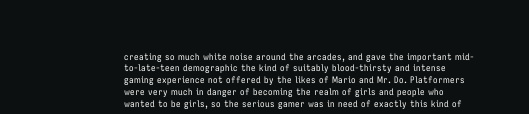creating so much white noise around the arcades, and gave the important mid-to-late-teen demographic the kind of suitably blood-thirsty and intense gaming experience not offered by the likes of Mario and Mr. Do. Platformers were very much in danger of becoming the realm of girls and people who wanted to be girls, so the serious gamer was in need of exactly this kind of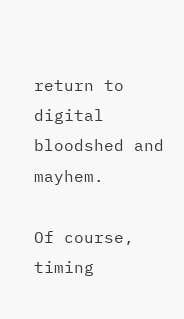return to digital bloodshed and mayhem.

Of course, timing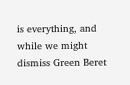is everything, and while we might dismiss Green Beret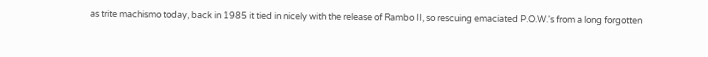as trite machismo today, back in 1985 it tied in nicely with the release of Rambo II, so rescuing emaciated P.O.W.'s from a long forgotten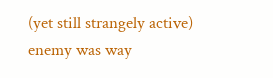(yet still strangely active) enemy was way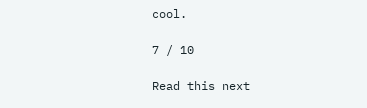cool.

7 / 10

Read this next